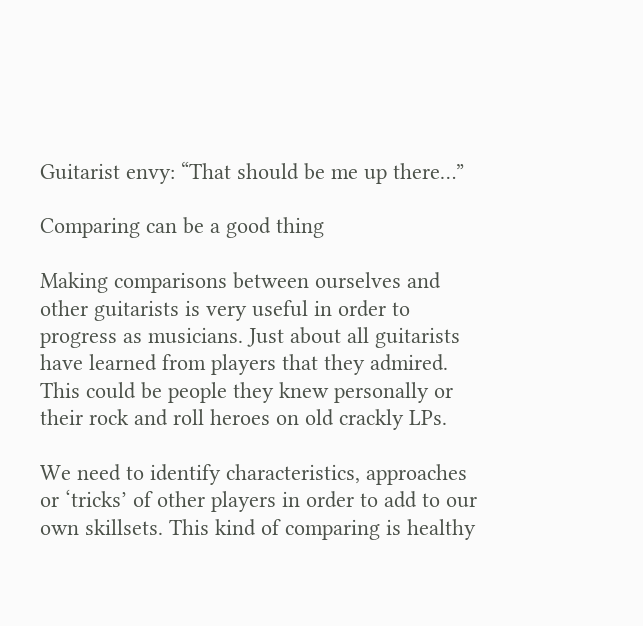Guitarist envy: “That should be me up there…”

Comparing can be a good thing

Making comparisons between ourselves and other guitarists is very useful in order to progress as musicians. Just about all guitarists have learned from players that they admired. This could be people they knew personally or their rock and roll heroes on old crackly LPs.

We need to identify characteristics, approaches or ‘tricks’ of other players in order to add to our own skillsets. This kind of comparing is healthy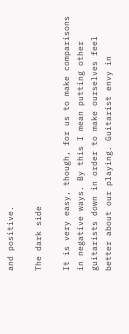and positive.

The dark side

It is very easy, though, for us to make comparisons in negative ways. By this I mean putting other guitarists down in order to make ourselves feel better about our playing. Guitarist envy in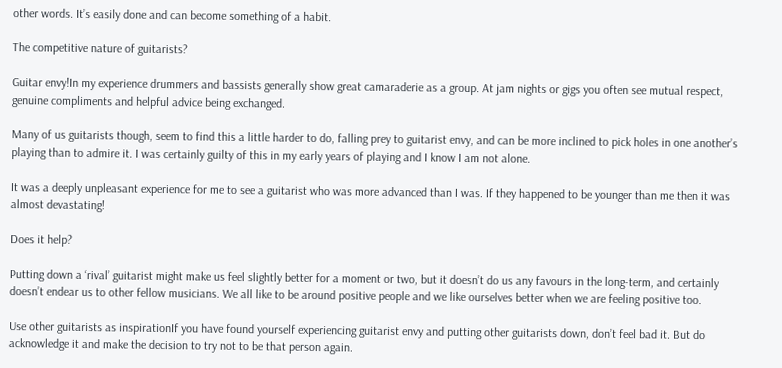other words. It’s easily done and can become something of a habit.

The competitive nature of guitarists?

Guitar envy!In my experience drummers and bassists generally show great camaraderie as a group. At jam nights or gigs you often see mutual respect, genuine compliments and helpful advice being exchanged.

Many of us guitarists though, seem to find this a little harder to do, falling prey to guitarist envy, and can be more inclined to pick holes in one another’s playing than to admire it. I was certainly guilty of this in my early years of playing and I know I am not alone.

It was a deeply unpleasant experience for me to see a guitarist who was more advanced than I was. If they happened to be younger than me then it was almost devastating!

Does it help?

Putting down a ‘rival’ guitarist might make us feel slightly better for a moment or two, but it doesn’t do us any favours in the long-term, and certainly doesn’t endear us to other fellow musicians. We all like to be around positive people and we like ourselves better when we are feeling positive too.

Use other guitarists as inspirationIf you have found yourself experiencing guitarist envy and putting other guitarists down, don’t feel bad it. But do acknowledge it and make the decision to try not to be that person again.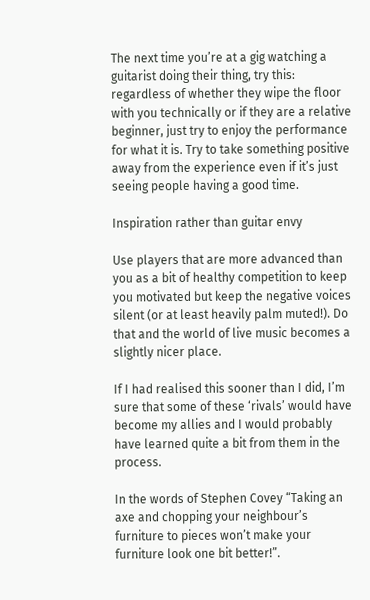The next time you’re at a gig watching a guitarist doing their thing, try this: regardless of whether they wipe the floor with you technically or if they are a relative beginner, just try to enjoy the performance for what it is. Try to take something positive away from the experience even if it’s just seeing people having a good time.

Inspiration rather than guitar envy

Use players that are more advanced than you as a bit of healthy competition to keep you motivated but keep the negative voices silent (or at least heavily palm muted!). Do that and the world of live music becomes a slightly nicer place.

If I had realised this sooner than I did, I’m sure that some of these ‘rivals’ would have become my allies and I would probably have learned quite a bit from them in the process.

In the words of Stephen Covey “Taking an axe and chopping your neighbour’s furniture to pieces won’t make your furniture look one bit better!”.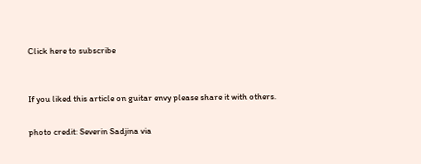Click here to subscribe


If you liked this article on guitar envy please share it with others.

photo credit: Severin Sadjina via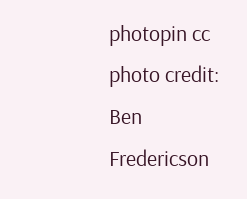photopin cc
photo credit: Ben Fredericson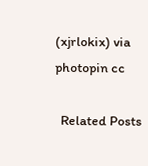(xjrlokix) via photopin cc

  Related Posts